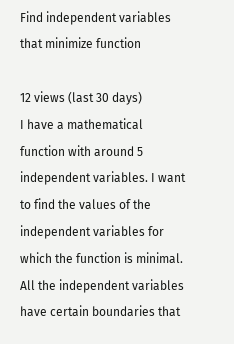Find independent variables that minimize function

12 views (last 30 days)
I have a mathematical function with around 5 independent variables. I want to find the values of the independent variables for which the function is minimal. All the independent variables have certain boundaries that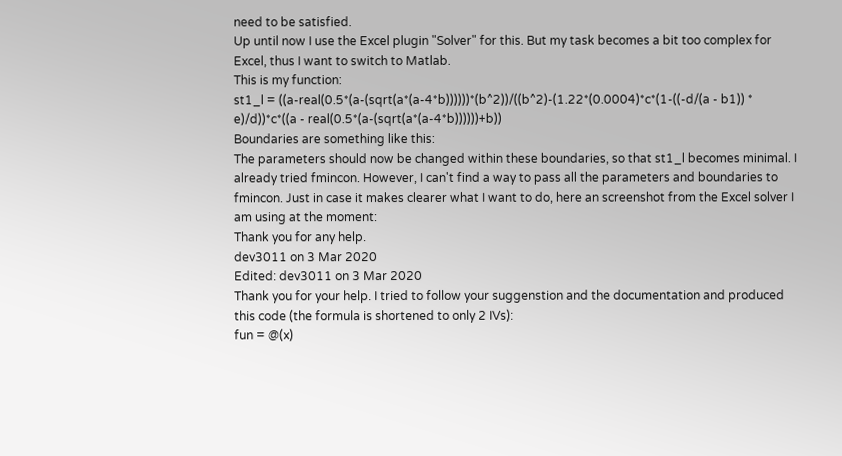need to be satisfied.
Up until now I use the Excel plugin "Solver" for this. But my task becomes a bit too complex for Excel, thus I want to switch to Matlab.
This is my function:
st1_l = ((a-real(0.5*(a-(sqrt(a*(a-4*b))))))*(b^2))/((b^2)-(1.22*(0.0004)*c*(1-((-d/(a - b1)) * e)/d))*c*((a - real(0.5*(a-(sqrt(a*(a-4*b))))))+b))
Boundaries are something like this:
The parameters should now be changed within these boundaries, so that st1_l becomes minimal. I already tried fmincon. However, I can't find a way to pass all the parameters and boundaries to fmincon. Just in case it makes clearer what I want to do, here an screenshot from the Excel solver I am using at the moment:
Thank you for any help.
dev3011 on 3 Mar 2020
Edited: dev3011 on 3 Mar 2020
Thank you for your help. I tried to follow your suggenstion and the documentation and produced this code (the formula is shortened to only 2 IVs):
fun = @(x)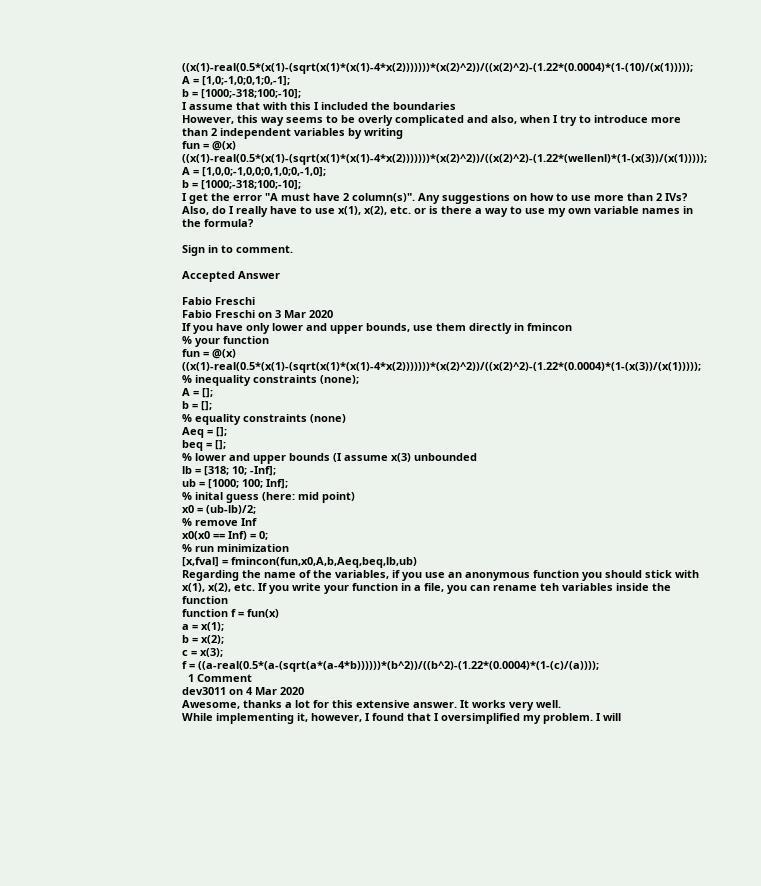((x(1)-real(0.5*(x(1)-(sqrt(x(1)*(x(1)-4*x(2)))))))*(x(2)^2))/((x(2)^2)-(1.22*(0.0004)*(1-(10)/(x(1)))));
A = [1,0;-1,0;0,1;0,-1];
b = [1000;-318;100;-10];
I assume that with this I included the boundaries
However, this way seems to be overly complicated and also, when I try to introduce more than 2 independent variables by writing
fun = @(x) ((x(1)-real(0.5*(x(1)-(sqrt(x(1)*(x(1)-4*x(2)))))))*(x(2)^2))/((x(2)^2)-(1.22*(wellenl)*(1-(x(3))/(x(1)))));
A = [1,0,0;-1,0,0;0,1,0;0,-1,0];
b = [1000;-318;100;-10];
I get the error "A must have 2 column(s)". Any suggestions on how to use more than 2 IVs? Also, do I really have to use x(1), x(2), etc. or is there a way to use my own variable names in the formula?

Sign in to comment.

Accepted Answer

Fabio Freschi
Fabio Freschi on 3 Mar 2020
If you have only lower and upper bounds, use them directly in fmincon
% your function
fun = @(x) ((x(1)-real(0.5*(x(1)-(sqrt(x(1)*(x(1)-4*x(2)))))))*(x(2)^2))/((x(2)^2)-(1.22*(0.0004)*(1-(x(3))/(x(1)))));
% inequality constraints (none);
A = [];
b = [];
% equality constraints (none)
Aeq = [];
beq = [];
% lower and upper bounds (I assume x(3) unbounded
lb = [318; 10; -Inf];
ub = [1000; 100; Inf];
% inital guess (here: mid point)
x0 = (ub-lb)/2;
% remove Inf
x0(x0 == Inf) = 0;
% run minimization
[x,fval] = fmincon(fun,x0,A,b,Aeq,beq,lb,ub)
Regarding the name of the variables, if you use an anonymous function you should stick with x(1), x(2), etc. If you write your function in a file, you can rename teh variables inside the function
function f = fun(x)
a = x(1);
b = x(2);
c = x(3);
f = ((a-real(0.5*(a-(sqrt(a*(a-4*b))))))*(b^2))/((b^2)-(1.22*(0.0004)*(1-(c)/(a))));
  1 Comment
dev3011 on 4 Mar 2020
Awesome, thanks a lot for this extensive answer. It works very well.
While implementing it, however, I found that I oversimplified my problem. I will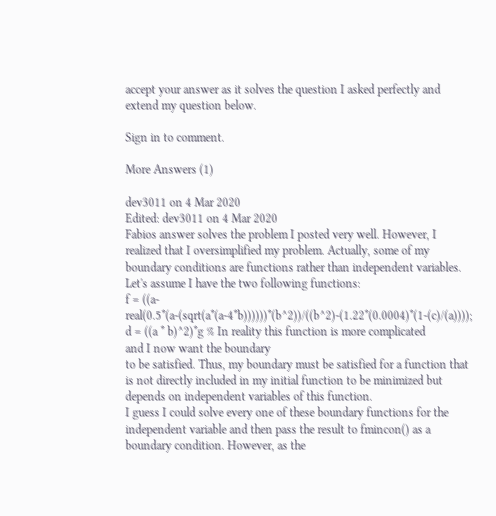accept your answer as it solves the question I asked perfectly and extend my question below.

Sign in to comment.

More Answers (1)

dev3011 on 4 Mar 2020
Edited: dev3011 on 4 Mar 2020
Fabios answer solves the problem I posted very well. However, I realized that I oversimplified my problem. Actually, some of my boundary conditions are functions rather than independent variables.
Let's assume I have the two following functions:
f = ((a-real(0.5*(a-(sqrt(a*(a-4*b))))))*(b^2))/((b^2)-(1.22*(0.0004)*(1-(c)/(a))));
d = ((a * b)^2)*g % In reality this function is more complicated
and I now want the boundary
to be satisfied. Thus, my boundary must be satisfied for a function that is not directly included in my initial function to be minimized but depends on independent variables of this function.
I guess I could solve every one of these boundary functions for the independent variable and then pass the result to fmincon() as a boundary condition. However, as the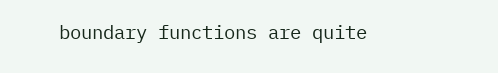boundary functions are quite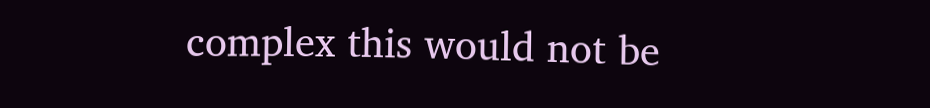complex this would not be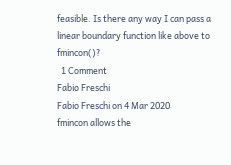feasible. Is there any way I can pass a linear boundary function like above to fmincon()?
  1 Comment
Fabio Freschi
Fabio Freschi on 4 Mar 2020
fmincon allows the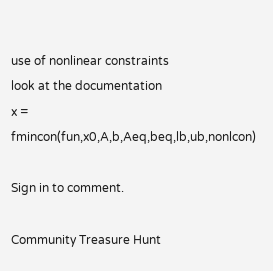use of nonlinear constraints
look at the documentation
x = fmincon(fun,x0,A,b,Aeq,beq,lb,ub,nonlcon)

Sign in to comment.

Community Treasure Hunt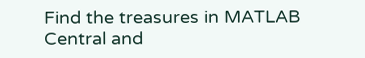Find the treasures in MATLAB Central and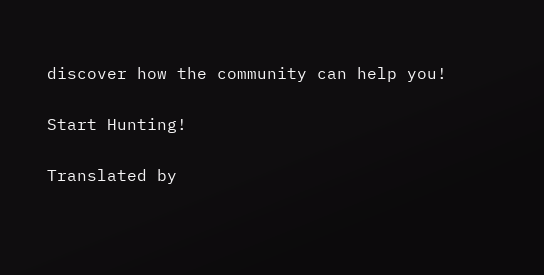discover how the community can help you!

Start Hunting!

Translated by